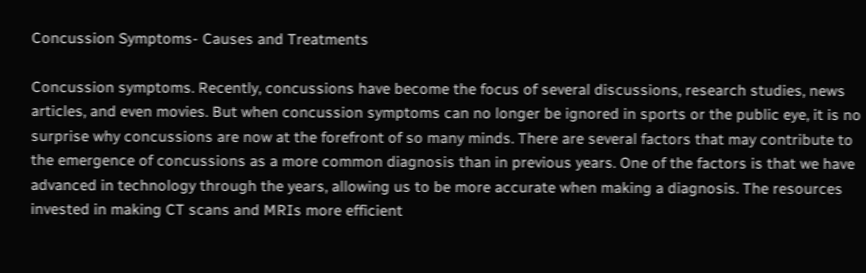Concussion Symptoms- Causes and Treatments

Concussion symptoms. Recently, concussions have become the focus of several discussions, research studies, news articles, and even movies. But when concussion symptoms can no longer be ignored in sports or the public eye, it is no surprise why concussions are now at the forefront of so many minds. There are several factors that may contribute to the emergence of concussions as a more common diagnosis than in previous years. One of the factors is that we have advanced in technology through the years, allowing us to be more accurate when making a diagnosis. The resources invested in making CT scans and MRIs more efficient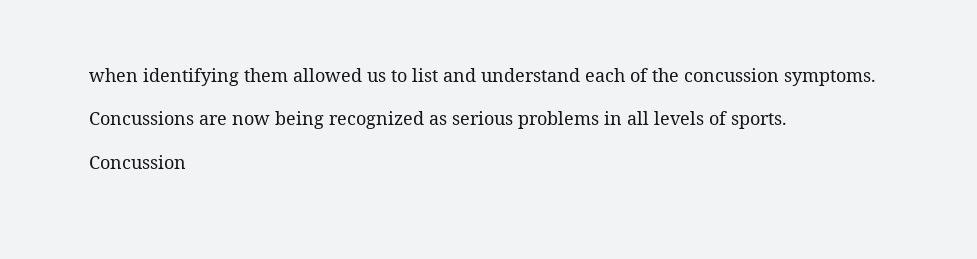when identifying them allowed us to list and understand each of the concussion symptoms.

Concussions are now being recognized as serious problems in all levels of sports.

Concussion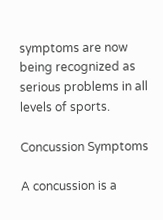symptoms are now being recognized as serious problems in all levels of sports.

Concussion Symptoms

A concussion is a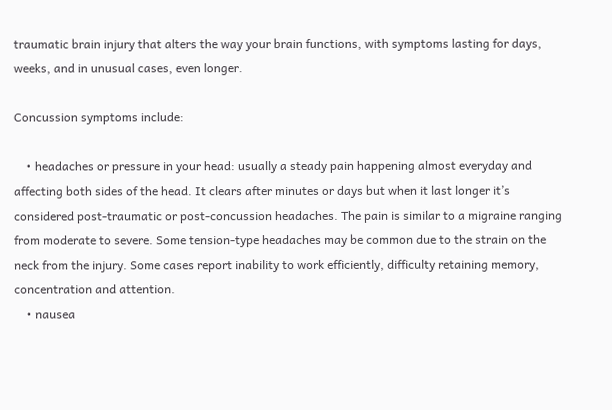traumatic brain injury that alters the way your brain functions, with symptoms lasting for days, weeks, and in unusual cases, even longer.

Concussion symptoms include:

    • headaches or pressure in your head: usually a steady pain happening almost everyday and affecting both sides of the head. It clears after minutes or days but when it last longer it’s considered post-traumatic or post-concussion headaches. The pain is similar to a migraine ranging from moderate to severe. Some tension-type headaches may be common due to the strain on the neck from the injury. Some cases report inability to work efficiently, difficulty retaining memory, concentration and attention.
    • nausea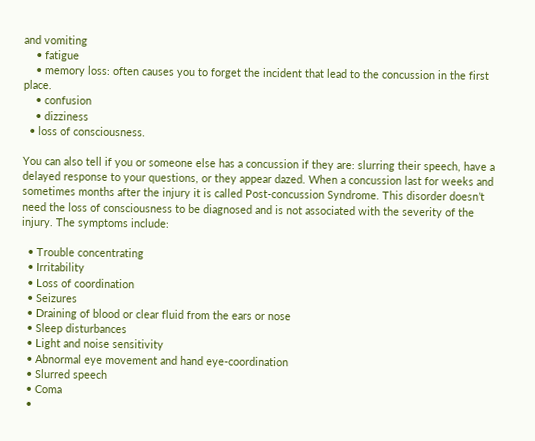and vomiting
    • fatigue
    • memory loss: often causes you to forget the incident that lead to the concussion in the first place.
    • confusion
    • dizziness
  • loss of consciousness.

You can also tell if you or someone else has a concussion if they are: slurring their speech, have a delayed response to your questions, or they appear dazed. When a concussion last for weeks and sometimes months after the injury it is called Post-concussion Syndrome. This disorder doesn’t need the loss of consciousness to be diagnosed and is not associated with the severity of the injury. The symptoms include:

  • Trouble concentrating
  • Irritability
  • Loss of coordination
  • Seizures
  • Draining of blood or clear fluid from the ears or nose
  • Sleep disturbances
  • Light and noise sensitivity
  • Abnormal eye movement and hand eye-coordination
  • Slurred speech
  • Coma
  •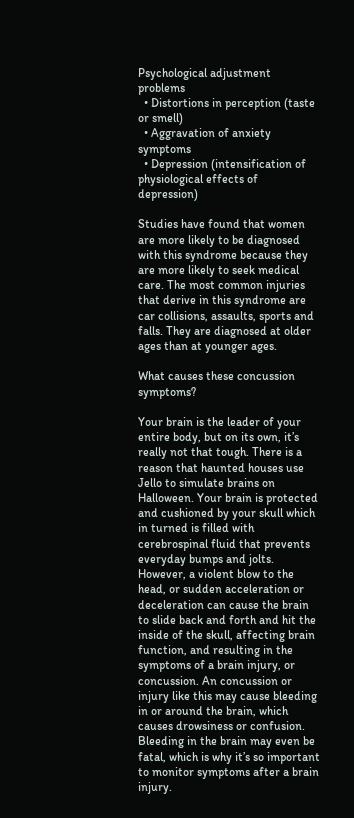Psychological adjustment problems
  • Distortions in perception (taste or smell)
  • Aggravation of anxiety symptoms
  • Depression (intensification of physiological effects of depression)

Studies have found that women are more likely to be diagnosed with this syndrome because they are more likely to seek medical care. The most common injuries that derive in this syndrome are car collisions, assaults, sports and falls. They are diagnosed at older ages than at younger ages.

What causes these concussion symptoms?

Your brain is the leader of your entire body, but on its own, it’s really not that tough. There is a reason that haunted houses use Jello to simulate brains on Halloween. Your brain is protected and cushioned by your skull which in turned is filled with cerebrospinal fluid that prevents everyday bumps and jolts. However, a violent blow to the head, or sudden acceleration or deceleration can cause the brain to slide back and forth and hit the inside of the skull, affecting brain function, and resulting in the symptoms of a brain injury, or concussion. An concussion or injury like this may cause bleeding in or around the brain, which causes drowsiness or confusion. Bleeding in the brain may even be fatal, which is why it’s so important to monitor symptoms after a brain injury.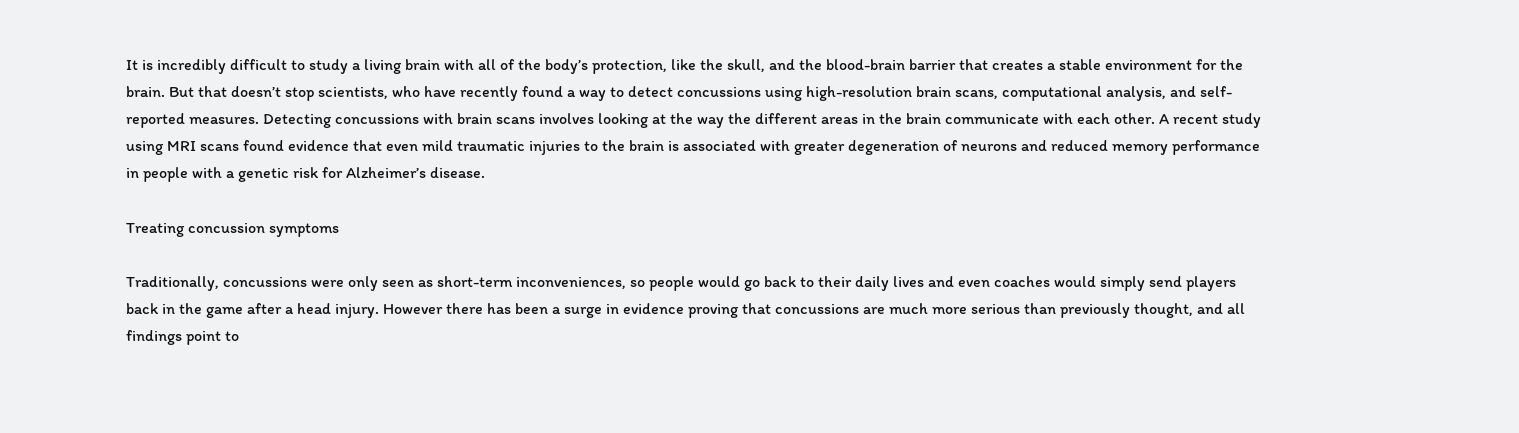It is incredibly difficult to study a living brain with all of the body’s protection, like the skull, and the blood-brain barrier that creates a stable environment for the brain. But that doesn’t stop scientists, who have recently found a way to detect concussions using high-resolution brain scans, computational analysis, and self-reported measures. Detecting concussions with brain scans involves looking at the way the different areas in the brain communicate with each other. A recent study using MRI scans found evidence that even mild traumatic injuries to the brain is associated with greater degeneration of neurons and reduced memory performance in people with a genetic risk for Alzheimer’s disease.

Treating concussion symptoms

Traditionally, concussions were only seen as short-term inconveniences, so people would go back to their daily lives and even coaches would simply send players back in the game after a head injury. However there has been a surge in evidence proving that concussions are much more serious than previously thought, and all findings point to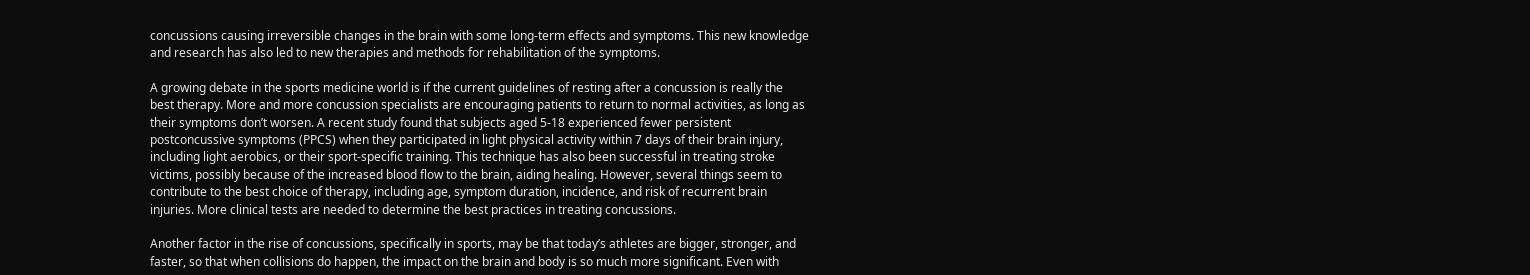concussions causing irreversible changes in the brain with some long-term effects and symptoms. This new knowledge and research has also led to new therapies and methods for rehabilitation of the symptoms.

A growing debate in the sports medicine world is if the current guidelines of resting after a concussion is really the best therapy. More and more concussion specialists are encouraging patients to return to normal activities, as long as their symptoms don’t worsen. A recent study found that subjects aged 5-18 experienced fewer persistent postconcussive symptoms (PPCS) when they participated in light physical activity within 7 days of their brain injury, including light aerobics, or their sport-specific training. This technique has also been successful in treating stroke victims, possibly because of the increased blood flow to the brain, aiding healing. However, several things seem to contribute to the best choice of therapy, including age, symptom duration, incidence, and risk of recurrent brain injuries. More clinical tests are needed to determine the best practices in treating concussions.

Another factor in the rise of concussions, specifically in sports, may be that today’s athletes are bigger, stronger, and faster, so that when collisions do happen, the impact on the brain and body is so much more significant. Even with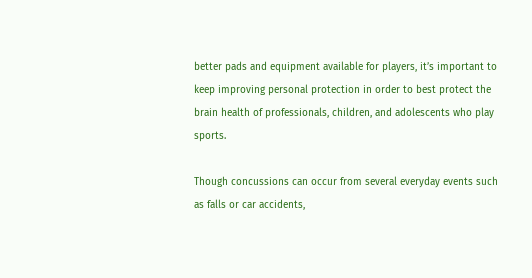better pads and equipment available for players, it’s important to keep improving personal protection in order to best protect the brain health of professionals, children, and adolescents who play sports.

Though concussions can occur from several everyday events such as falls or car accidents,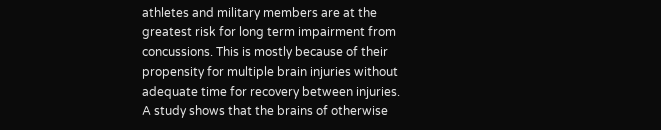athletes and military members are at the greatest risk for long term impairment from concussions. This is mostly because of their propensity for multiple brain injuries without adequate time for recovery between injuries. A study shows that the brains of otherwise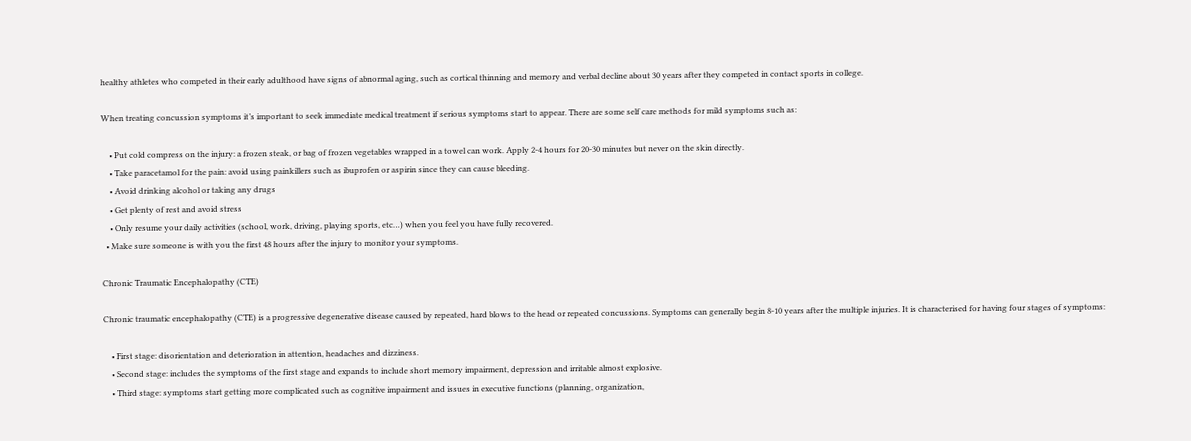healthy athletes who competed in their early adulthood have signs of abnormal aging, such as cortical thinning and memory and verbal decline about 30 years after they competed in contact sports in college.

When treating concussion symptoms it’s important to seek immediate medical treatment if serious symptoms start to appear. There are some self care methods for mild symptoms such as:

    • Put cold compress on the injury: a frozen steak, or bag of frozen vegetables wrapped in a towel can work. Apply 2-4 hours for 20-30 minutes but never on the skin directly.
    • Take paracetamol for the pain: avoid using painkillers such as ibuprofen or aspirin since they can cause bleeding.
    • Avoid drinking alcohol or taking any drugs
    • Get plenty of rest and avoid stress
    • Only resume your daily activities (school, work, driving, playing sports, etc…) when you feel you have fully recovered.
  • Make sure someone is with you the first 48 hours after the injury to monitor your symptoms.

Chronic Traumatic Encephalopathy (CTE)

Chronic traumatic encephalopathy (CTE) is a progressive degenerative disease caused by repeated, hard blows to the head or repeated concussions. Symptoms can generally begin 8-10 years after the multiple injuries. It is characterised for having four stages of symptoms:

    • First stage: disorientation and deterioration in attention, headaches and dizziness.
    • Second stage: includes the symptoms of the first stage and expands to include short memory impairment, depression and irritable almost explosive.
    • Third stage: symptoms start getting more complicated such as cognitive impairment and issues in executive functions (planning, organization,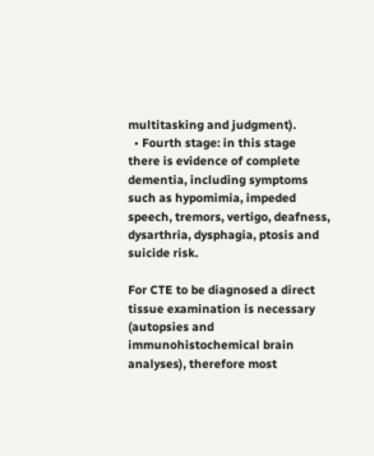multitasking and judgment).
  • Fourth stage: in this stage there is evidence of complete dementia, including symptoms such as hypomimia, impeded speech, tremors, vertigo, deafness, dysarthria, dysphagia, ptosis and suicide risk.

For CTE to be diagnosed a direct tissue examination is necessary (autopsies and immunohistochemical brain analyses), therefore most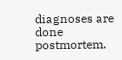diagnoses are done postmortem.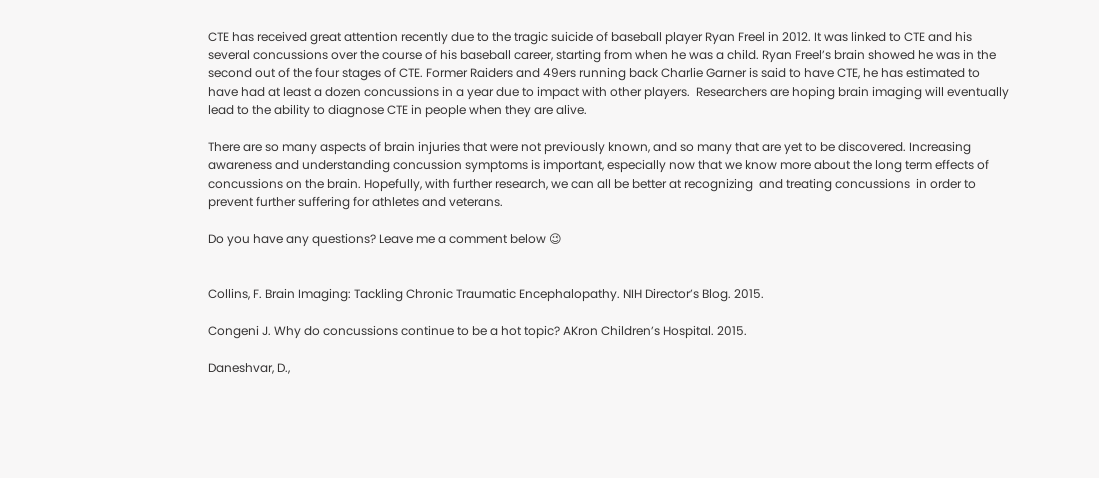CTE has received great attention recently due to the tragic suicide of baseball player Ryan Freel in 2012. It was linked to CTE and his several concussions over the course of his baseball career, starting from when he was a child. Ryan Freel’s brain showed he was in the second out of the four stages of CTE. Former Raiders and 49ers running back Charlie Garner is said to have CTE, he has estimated to have had at least a dozen concussions in a year due to impact with other players.  Researchers are hoping brain imaging will eventually lead to the ability to diagnose CTE in people when they are alive.

There are so many aspects of brain injuries that were not previously known, and so many that are yet to be discovered. Increasing awareness and understanding concussion symptoms is important, especially now that we know more about the long term effects of concussions on the brain. Hopefully, with further research, we can all be better at recognizing  and treating concussions  in order to prevent further suffering for athletes and veterans.

Do you have any questions? Leave me a comment below 😉


Collins, F. Brain Imaging: Tackling Chronic Traumatic Encephalopathy. NIH Director’s Blog. 2015.

Congeni J. Why do concussions continue to be a hot topic? AKron Children’s Hospital. 2015.

Daneshvar, D.,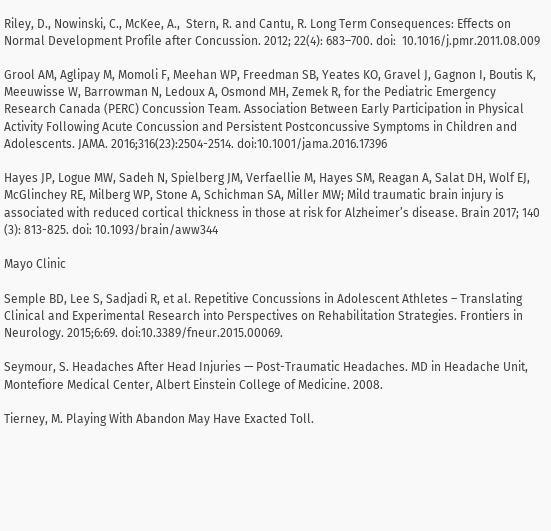Riley, D., Nowinski, C., McKee, A.,  Stern, R. and Cantu, R. Long Term Consequences: Effects on Normal Development Profile after Concussion. 2012; 22(4): 683–700. doi:  10.1016/j.pmr.2011.08.009

Grool AM, Aglipay M, Momoli F, Meehan WP, Freedman SB, Yeates KO, Gravel J, Gagnon I, Boutis K, Meeuwisse W, Barrowman N, Ledoux A, Osmond MH, Zemek R, for the Pediatric Emergency Research Canada (PERC) Concussion Team. Association Between Early Participation in Physical Activity Following Acute Concussion and Persistent Postconcussive Symptoms in Children and Adolescents. JAMA. 2016;316(23):2504-2514. doi:10.1001/jama.2016.17396

Hayes JP, Logue MW, Sadeh N, Spielberg JM, Verfaellie M, Hayes SM, Reagan A, Salat DH, Wolf EJ, McGlinchey RE, Milberg WP, Stone A, Schichman SA, Miller MW; Mild traumatic brain injury is associated with reduced cortical thickness in those at risk for Alzheimer’s disease. Brain 2017; 140 (3): 813-825. doi: 10.1093/brain/aww344

Mayo Clinic

Semple BD, Lee S, Sadjadi R, et al. Repetitive Concussions in Adolescent Athletes – Translating Clinical and Experimental Research into Perspectives on Rehabilitation Strategies. Frontiers in Neurology. 2015;6:69. doi:10.3389/fneur.2015.00069.

Seymour, S. Headaches After Head Injuries — Post-Traumatic Headaches. MD in Headache Unit, Montefiore Medical Center, Albert Einstein College of Medicine. 2008.

Tierney, M. Playing With Abandon May Have Exacted Toll.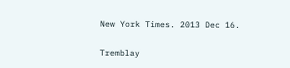New York Times. 2013 Dec 16.

Tremblay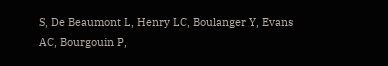S, De Beaumont L, Henry LC, Boulanger Y, Evans AC, Bourgouin P,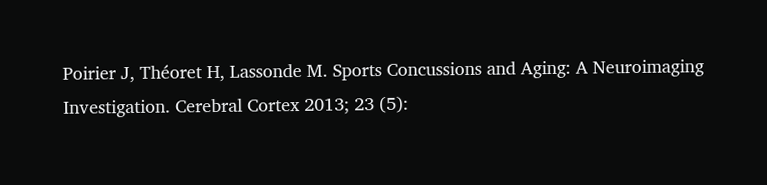Poirier J, Théoret H, Lassonde M. Sports Concussions and Aging: A Neuroimaging Investigation. Cerebral Cortex 2013; 23 (5):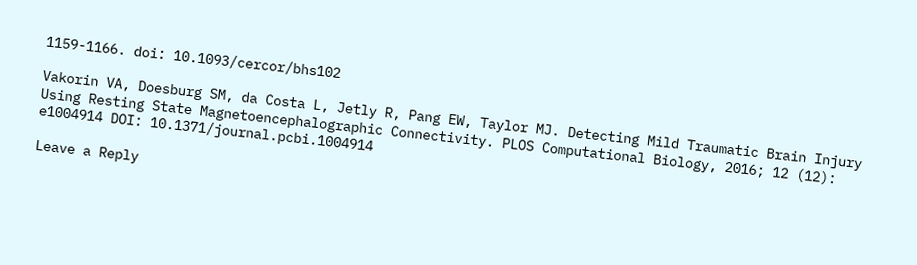1159-1166. doi: 10.1093/cercor/bhs102

Vakorin VA, Doesburg SM, da Costa L, Jetly R, Pang EW, Taylor MJ. Detecting Mild Traumatic Brain Injury Using Resting State Magnetoencephalographic Connectivity. PLOS Computational Biology, 2016; 12 (12): e1004914 DOI: 10.1371/journal.pcbi.1004914

Leave a Reply